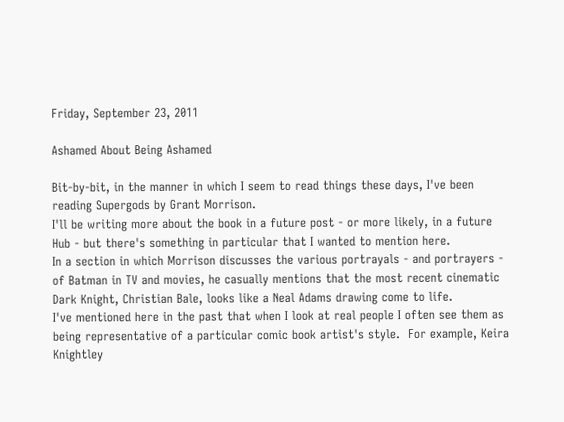Friday, September 23, 2011

Ashamed About Being Ashamed

Bit-by-bit, in the manner in which I seem to read things these days, I've been reading Supergods by Grant Morrison.
I'll be writing more about the book in a future post - or more likely, in a future Hub - but there's something in particular that I wanted to mention here.
In a section in which Morrison discusses the various portrayals - and portrayers - of Batman in TV and movies, he casually mentions that the most recent cinematic Dark Knight, Christian Bale, looks like a Neal Adams drawing come to life.
I've mentioned here in the past that when I look at real people I often see them as being representative of a particular comic book artist's style.  For example, Keira Knightley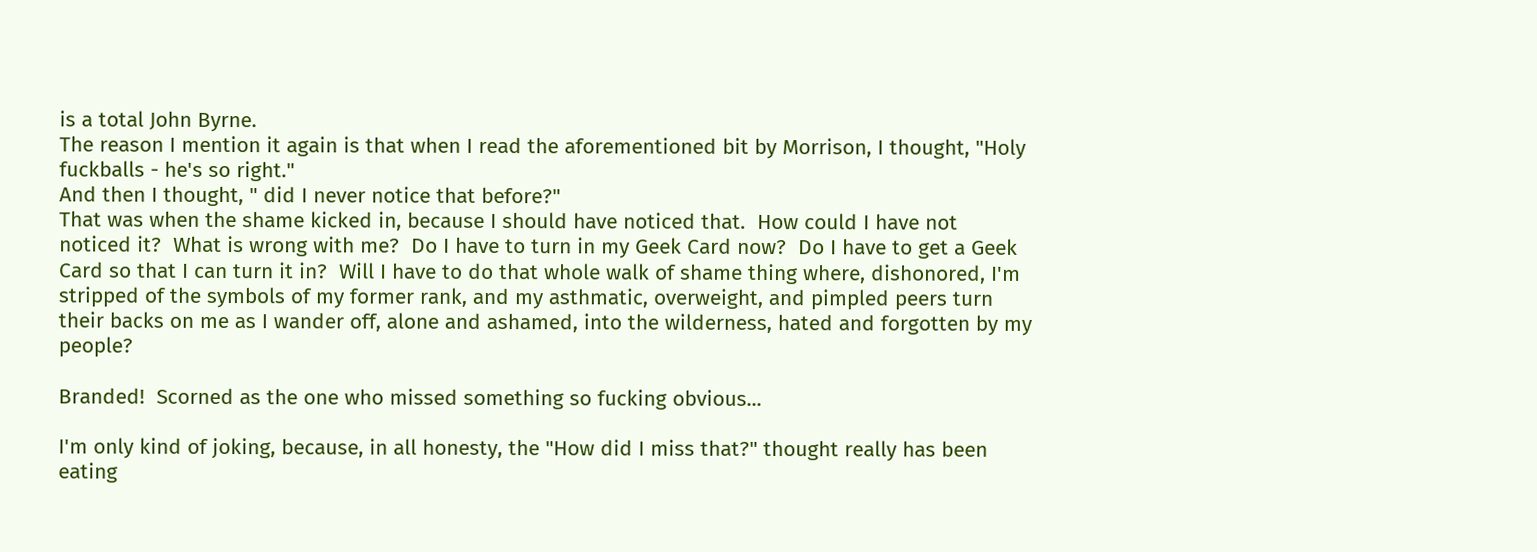is a total John Byrne.
The reason I mention it again is that when I read the aforementioned bit by Morrison, I thought, "Holy fuckballs - he's so right."
And then I thought, " did I never notice that before?"
That was when the shame kicked in, because I should have noticed that.  How could I have not noticed it?  What is wrong with me?  Do I have to turn in my Geek Card now?  Do I have to get a Geek Card so that I can turn it in?  Will I have to do that whole walk of shame thing where, dishonored, I'm stripped of the symbols of my former rank, and my asthmatic, overweight, and pimpled peers turn their backs on me as I wander off, alone and ashamed, into the wilderness, hated and forgotten by my people?

Branded!  Scorned as the one who missed something so fucking obvious...

I'm only kind of joking, because, in all honesty, the "How did I miss that?" thought really has been eating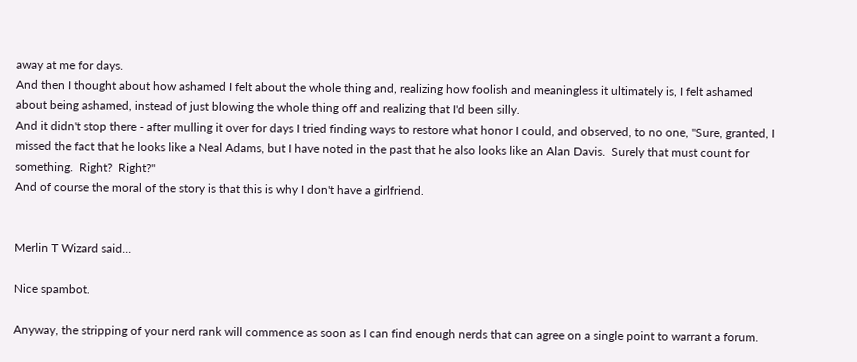away at me for days.
And then I thought about how ashamed I felt about the whole thing and, realizing how foolish and meaningless it ultimately is, I felt ashamed about being ashamed, instead of just blowing the whole thing off and realizing that I'd been silly.
And it didn't stop there - after mulling it over for days I tried finding ways to restore what honor I could, and observed, to no one, "Sure, granted, I missed the fact that he looks like a Neal Adams, but I have noted in the past that he also looks like an Alan Davis.  Surely that must count for something.  Right?  Right?"
And of course the moral of the story is that this is why I don't have a girlfriend.


Merlin T Wizard said...

Nice spambot.

Anyway, the stripping of your nerd rank will commence as soon as I can find enough nerds that can agree on a single point to warrant a forum.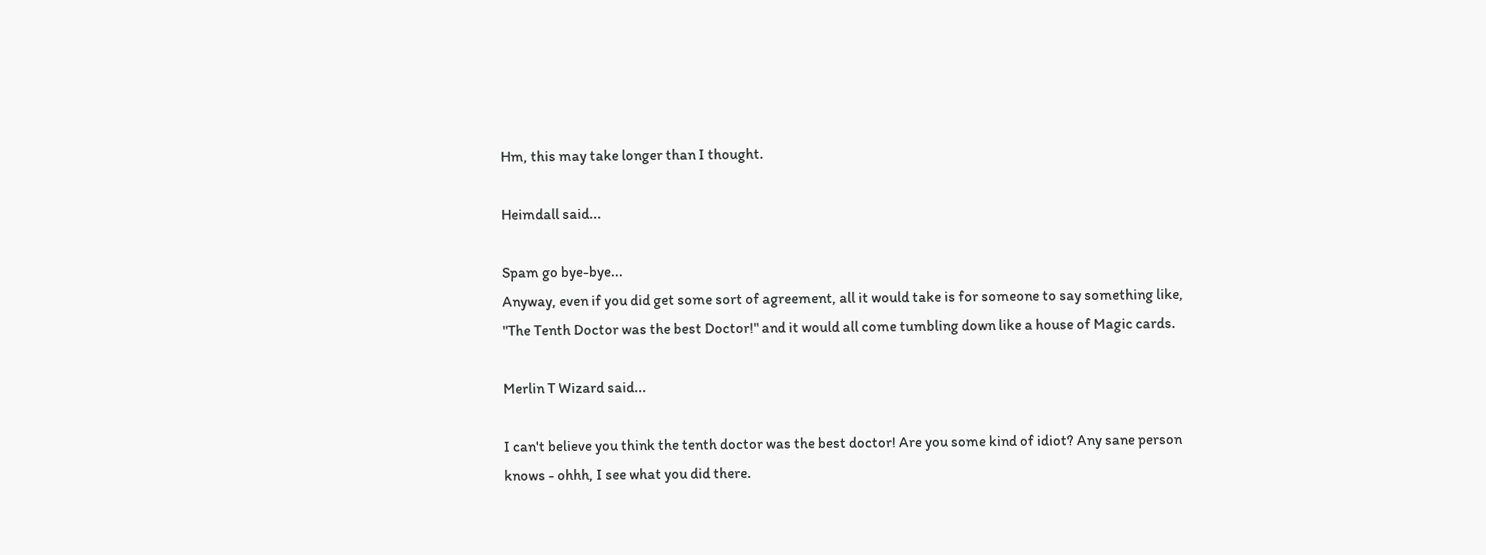Hm, this may take longer than I thought.

Heimdall said...

Spam go bye-bye...
Anyway, even if you did get some sort of agreement, all it would take is for someone to say something like, "The Tenth Doctor was the best Doctor!" and it would all come tumbling down like a house of Magic cards.

Merlin T Wizard said...

I can't believe you think the tenth doctor was the best doctor! Are you some kind of idiot? Any sane person knows - ohhh, I see what you did there.